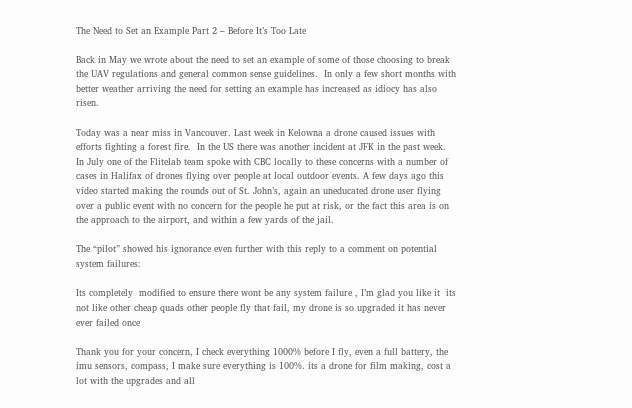The Need to Set an Example Part 2 – Before It’s Too Late

Back in May we wrote about the need to set an example of some of those choosing to break the UAV regulations and general common sense guidelines.  In only a few short months with better weather arriving the need for setting an example has increased as idiocy has also risen.

Today was a near miss in Vancouver. Last week in Kelowna a drone caused issues with efforts fighting a forest fire.  In the US there was another incident at JFK in the past week. In July one of the Flitelab team spoke with CBC locally to these concerns with a number of cases in Halifax of drones flying over people at local outdoor events. A few days ago this video started making the rounds out of St. John’s, again an uneducated drone user flying over a public event with no concern for the people he put at risk, or the fact this area is on the approach to the airport, and within a few yards of the jail.

The “pilot” showed his ignorance even further with this reply to a comment on potential system failures:

Its completely  modified to ensure there wont be any system failure , I’m glad you like it  its not like other cheap quads other people fly that fail, my drone is so upgraded it has never ever failed once

Thank you for your concern, I check everything 1000% before I fly, even a full battery, the imu sensors, compass, I make sure everything is 100%. its a drone for film making, cost a lot with the upgrades and all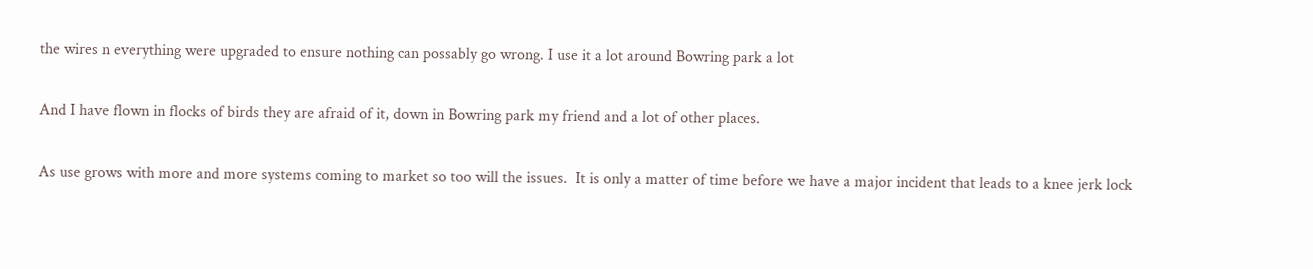the wires n everything were upgraded to ensure nothing can possably go wrong. I use it a lot around Bowring park a lot

And I have flown in flocks of birds they are afraid of it, down in Bowring park my friend and a lot of other places.

As use grows with more and more systems coming to market so too will the issues.  It is only a matter of time before we have a major incident that leads to a knee jerk lock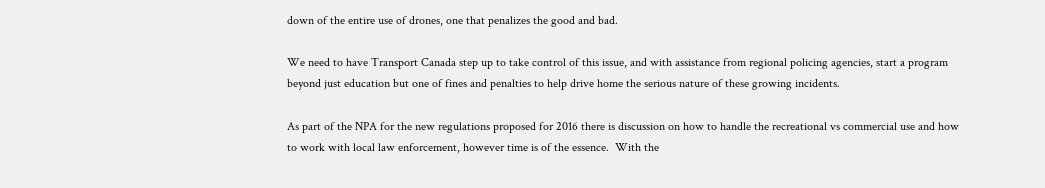down of the entire use of drones, one that penalizes the good and bad.

We need to have Transport Canada step up to take control of this issue, and with assistance from regional policing agencies, start a program beyond just education but one of fines and penalties to help drive home the serious nature of these growing incidents.

As part of the NPA for the new regulations proposed for 2016 there is discussion on how to handle the recreational vs commercial use and how to work with local law enforcement, however time is of the essence.  With the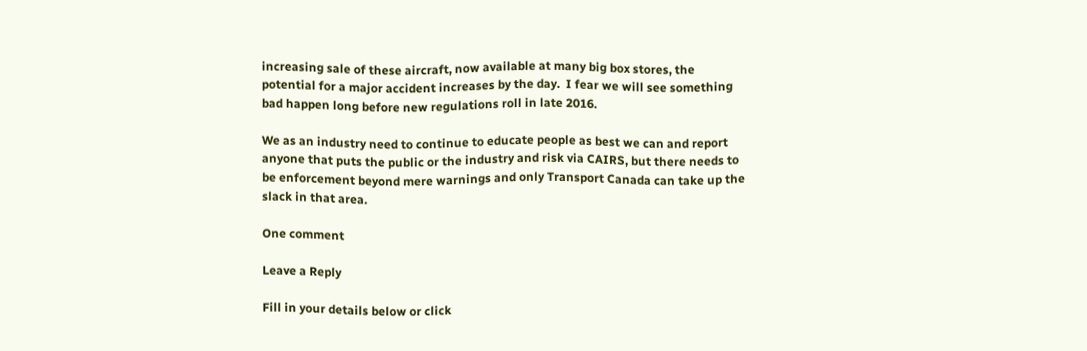increasing sale of these aircraft, now available at many big box stores, the potential for a major accident increases by the day.  I fear we will see something bad happen long before new regulations roll in late 2016.

We as an industry need to continue to educate people as best we can and report anyone that puts the public or the industry and risk via CAIRS, but there needs to be enforcement beyond mere warnings and only Transport Canada can take up the slack in that area.

One comment

Leave a Reply

Fill in your details below or click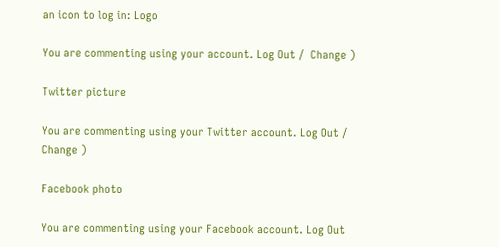an icon to log in: Logo

You are commenting using your account. Log Out /  Change )

Twitter picture

You are commenting using your Twitter account. Log Out /  Change )

Facebook photo

You are commenting using your Facebook account. Log Out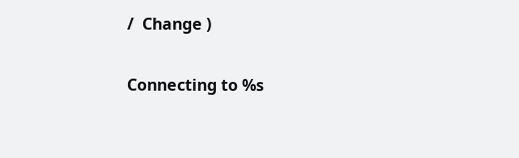/  Change )

Connecting to %s